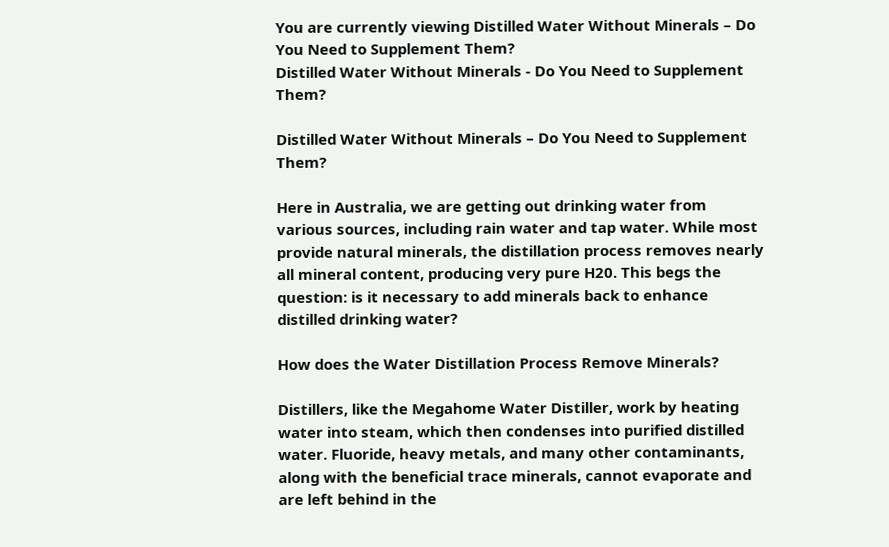You are currently viewing Distilled Water Without Minerals – Do You Need to Supplement Them?
Distilled Water Without Minerals - Do You Need to Supplement Them?

Distilled Water Without Minerals – Do You Need to Supplement Them?

Here in Australia, we are getting out drinking water from various sources, including rain water and tap water. While most provide natural minerals, the distillation process removes nearly all mineral content, producing very pure H20. This begs the question: is it necessary to add minerals back to enhance distilled drinking water?

How does the Water Distillation Process Remove Minerals?

Distillers, like the Megahome Water Distiller, work by heating water into steam, which then condenses into purified distilled water. Fluoride, heavy metals, and many other contaminants, along with the beneficial trace minerals, cannot evaporate and are left behind in the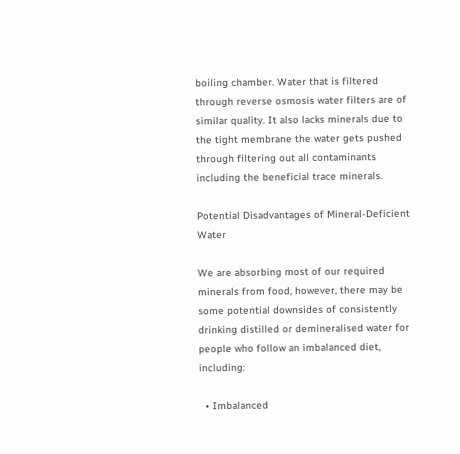boiling chamber. Water that is filtered through reverse osmosis water filters are of similar quality. It also lacks minerals due to the tight membrane the water gets pushed through filtering out all contaminants including the beneficial trace minerals.

Potential Disadvantages of Mineral-Deficient Water

We are absorbing most of our required minerals from food, however, there may be some potential downsides of consistently drinking distilled or demineralised water for people who follow an imbalanced diet, including:

  • Imbalanced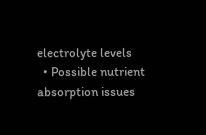electrolyte levels
  • Possible nutrient absorption issues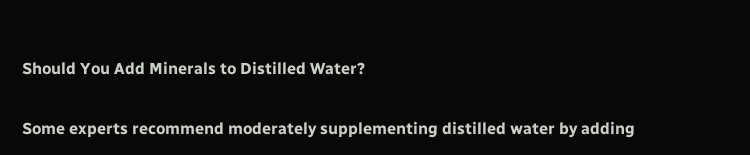Should You Add Minerals to Distilled Water?

Some experts recommend moderately supplementing distilled water by adding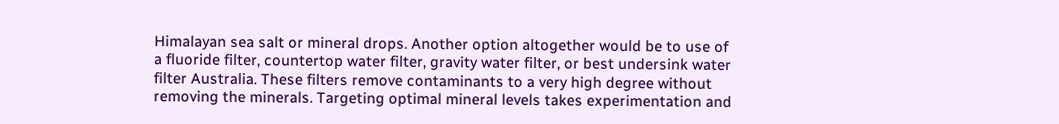Himalayan sea salt or mineral drops. Another option altogether would be to use of a fluoride filter, countertop water filter, gravity water filter, or best undersink water filter Australia. These filters remove contaminants to a very high degree without removing the minerals. Targeting optimal mineral levels takes experimentation and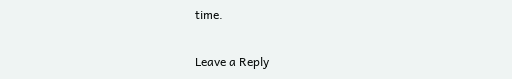time.

Leave a Reply